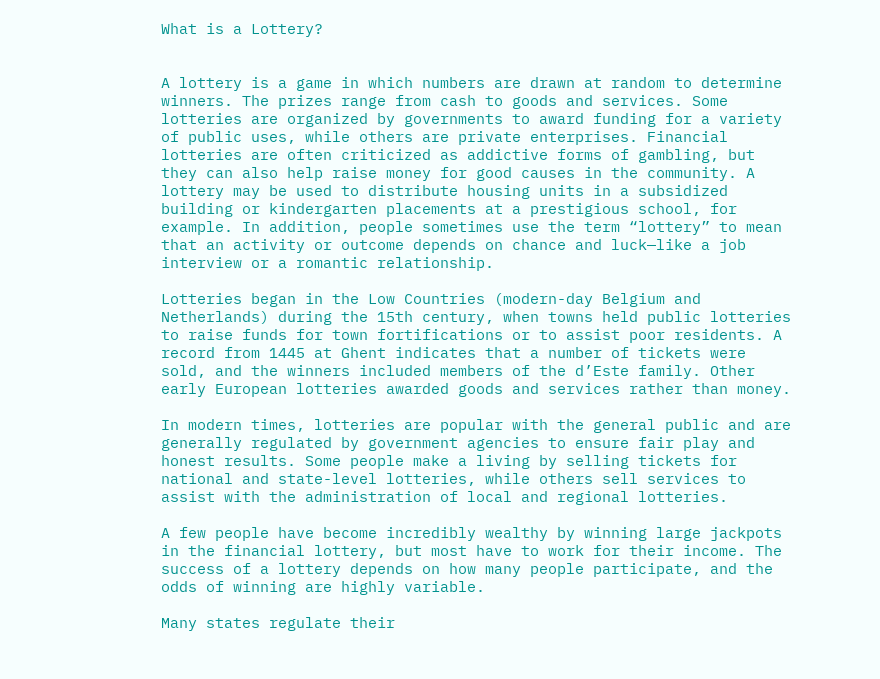What is a Lottery?


A lottery is a game in which numbers are drawn at random to determine winners. The prizes range from cash to goods and services. Some lotteries are organized by governments to award funding for a variety of public uses, while others are private enterprises. Financial lotteries are often criticized as addictive forms of gambling, but they can also help raise money for good causes in the community. A lottery may be used to distribute housing units in a subsidized building or kindergarten placements at a prestigious school, for example. In addition, people sometimes use the term “lottery” to mean that an activity or outcome depends on chance and luck—like a job interview or a romantic relationship.

Lotteries began in the Low Countries (modern-day Belgium and Netherlands) during the 15th century, when towns held public lotteries to raise funds for town fortifications or to assist poor residents. A record from 1445 at Ghent indicates that a number of tickets were sold, and the winners included members of the d’Este family. Other early European lotteries awarded goods and services rather than money.

In modern times, lotteries are popular with the general public and are generally regulated by government agencies to ensure fair play and honest results. Some people make a living by selling tickets for national and state-level lotteries, while others sell services to assist with the administration of local and regional lotteries.

A few people have become incredibly wealthy by winning large jackpots in the financial lottery, but most have to work for their income. The success of a lottery depends on how many people participate, and the odds of winning are highly variable.

Many states regulate their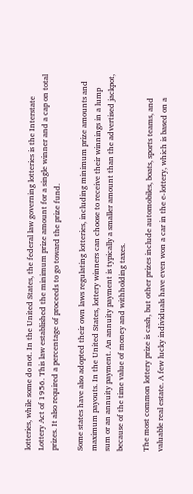lotteries, while some do not. In the United States, the federal law governing lotteries is the Interstate Lottery Act of 1956. This law established the minimum prize amount for a single winner and a cap on total prizes. It also required a percentage of proceeds to go toward the prize fund.

Some states have also adopted their own laws regulating lotteries, including minimum prize amounts and maximum payouts. In the United States, lottery winners can choose to receive their winnings in a lump sum or an annuity payment. An annuity payment is typically a smaller amount than the advertised jackpot, because of the time value of money and withholding taxes.

The most common lottery prize is cash, but other prizes include automobiles, boats, sports teams, and valuable real estate. A few lucky individuals have even won a car in the e-lottery, which is based on a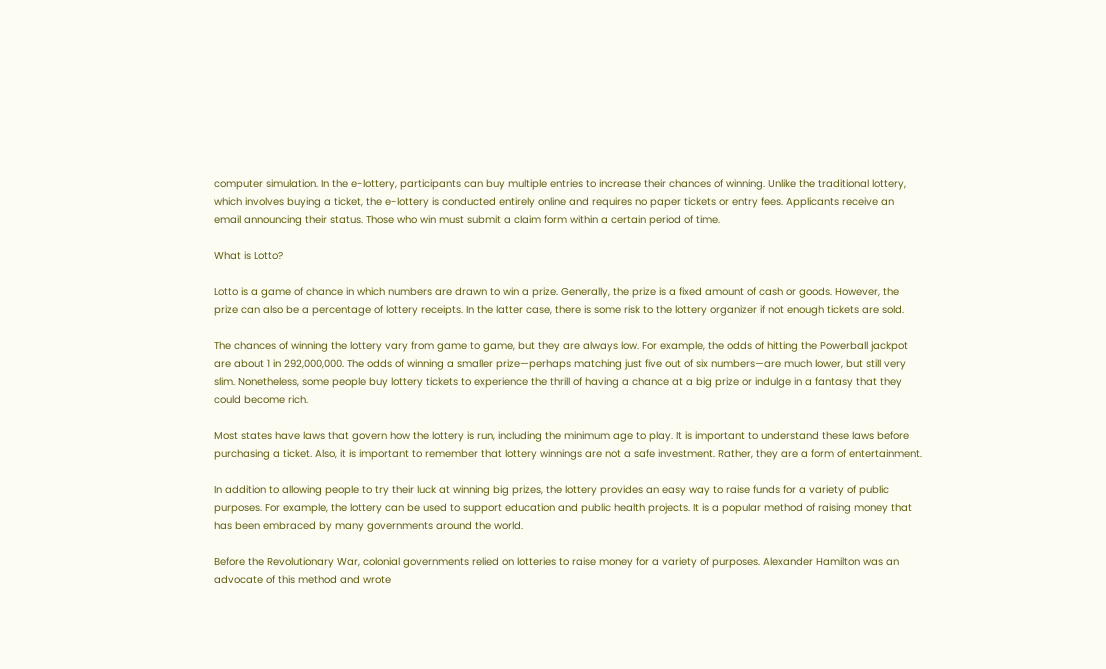computer simulation. In the e-lottery, participants can buy multiple entries to increase their chances of winning. Unlike the traditional lottery, which involves buying a ticket, the e-lottery is conducted entirely online and requires no paper tickets or entry fees. Applicants receive an email announcing their status. Those who win must submit a claim form within a certain period of time.

What is Lotto?

Lotto is a game of chance in which numbers are drawn to win a prize. Generally, the prize is a fixed amount of cash or goods. However, the prize can also be a percentage of lottery receipts. In the latter case, there is some risk to the lottery organizer if not enough tickets are sold.

The chances of winning the lottery vary from game to game, but they are always low. For example, the odds of hitting the Powerball jackpot are about 1 in 292,000,000. The odds of winning a smaller prize—perhaps matching just five out of six numbers—are much lower, but still very slim. Nonetheless, some people buy lottery tickets to experience the thrill of having a chance at a big prize or indulge in a fantasy that they could become rich.

Most states have laws that govern how the lottery is run, including the minimum age to play. It is important to understand these laws before purchasing a ticket. Also, it is important to remember that lottery winnings are not a safe investment. Rather, they are a form of entertainment.

In addition to allowing people to try their luck at winning big prizes, the lottery provides an easy way to raise funds for a variety of public purposes. For example, the lottery can be used to support education and public health projects. It is a popular method of raising money that has been embraced by many governments around the world.

Before the Revolutionary War, colonial governments relied on lotteries to raise money for a variety of purposes. Alexander Hamilton was an advocate of this method and wrote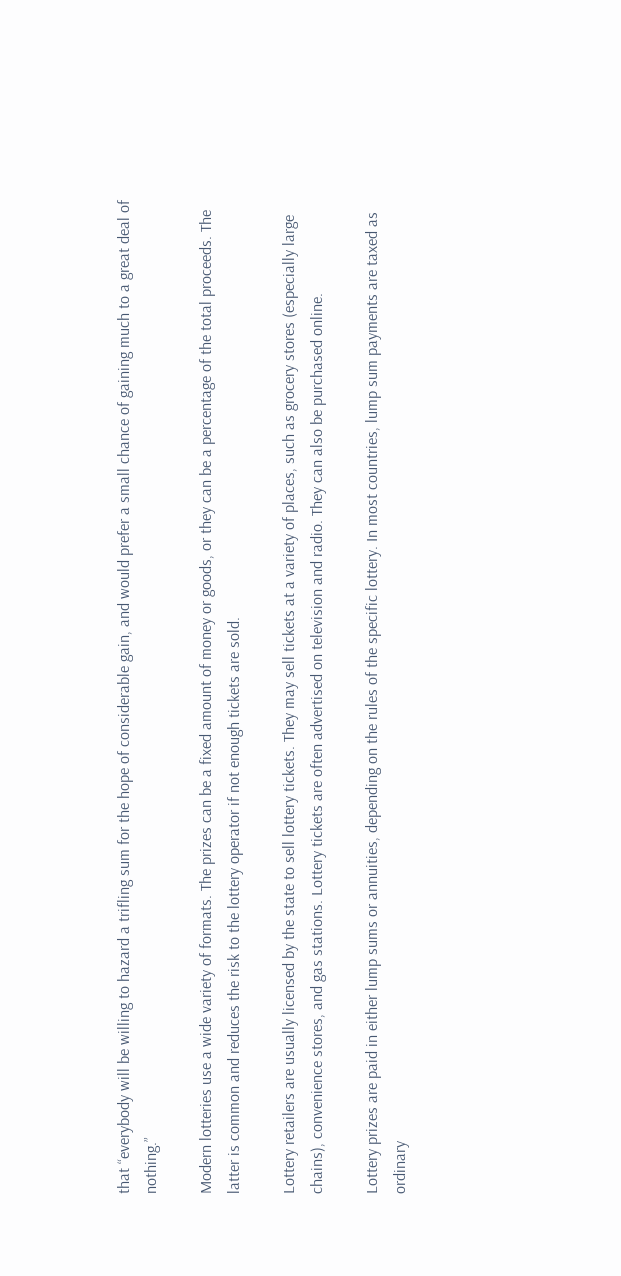that “everybody will be willing to hazard a trifling sum for the hope of considerable gain, and would prefer a small chance of gaining much to a great deal of nothing.”

Modern lotteries use a wide variety of formats. The prizes can be a fixed amount of money or goods, or they can be a percentage of the total proceeds. The latter is common and reduces the risk to the lottery operator if not enough tickets are sold.

Lottery retailers are usually licensed by the state to sell lottery tickets. They may sell tickets at a variety of places, such as grocery stores (especially large chains), convenience stores, and gas stations. Lottery tickets are often advertised on television and radio. They can also be purchased online.

Lottery prizes are paid in either lump sums or annuities, depending on the rules of the specific lottery. In most countries, lump sum payments are taxed as ordinary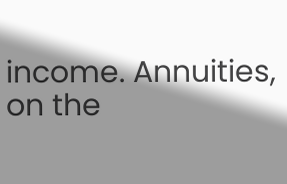income. Annuities, on the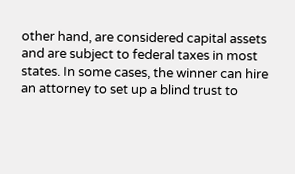other hand, are considered capital assets and are subject to federal taxes in most states. In some cases, the winner can hire an attorney to set up a blind trust to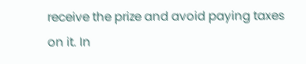receive the prize and avoid paying taxes on it. In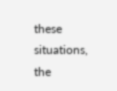these situations, the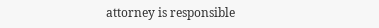attorney is responsible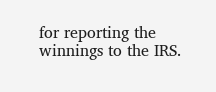for reporting the winnings to the IRS.